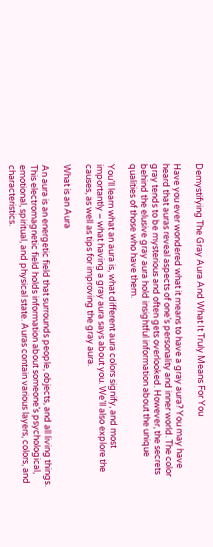Demystifying The Gray Aura And What It Truly Means For You

Have you ever wondered what it means to have a gray aura? You may have heard that auras reveal aspects of one’s personality and inner world. The color gray tends to be mysterious and often gets overlooked. However, the secrets behind the elusive gray aura hold insightful information about the unique qualities of those who have them.

You’ll learn what an aura is, what different aura colors signify, and most importantly – what having a gray aura says about you. We’ll also explore the causes, as well as tips for improving the gray aura.

What is an Aura

An aura is an energetic field that surrounds people, objects, and all living things. This electromagnetic field holds information about someone’s psychological, emotional, spiritual, and physical state. Auras contain various layers, colors, and characteristics.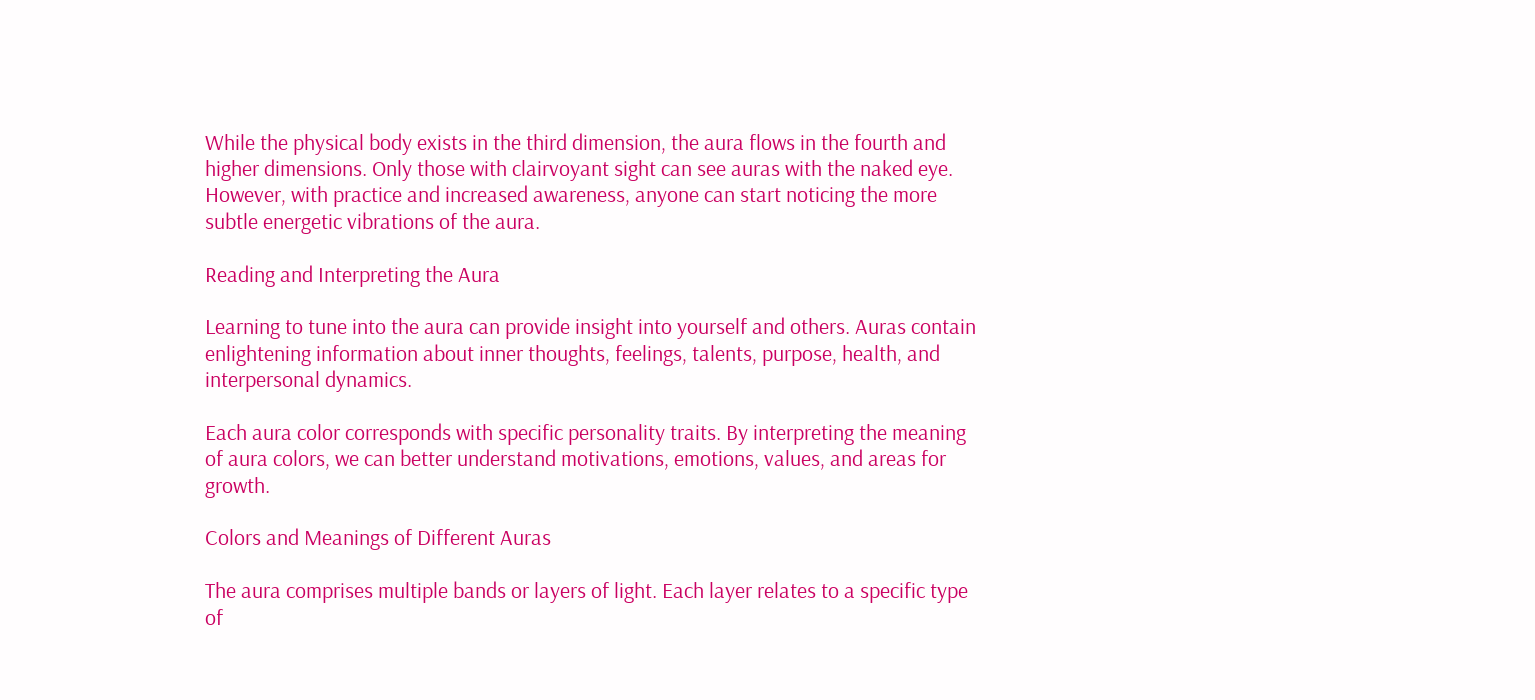While the physical body exists in the third dimension, the aura flows in the fourth and higher dimensions. Only those with clairvoyant sight can see auras with the naked eye. However, with practice and increased awareness, anyone can start noticing the more subtle energetic vibrations of the aura.

Reading and Interpreting the Aura

Learning to tune into the aura can provide insight into yourself and others. Auras contain enlightening information about inner thoughts, feelings, talents, purpose, health, and interpersonal dynamics.

Each aura color corresponds with specific personality traits. By interpreting the meaning of aura colors, we can better understand motivations, emotions, values, and areas for growth.

Colors and Meanings of Different Auras

The aura comprises multiple bands or layers of light. Each layer relates to a specific type of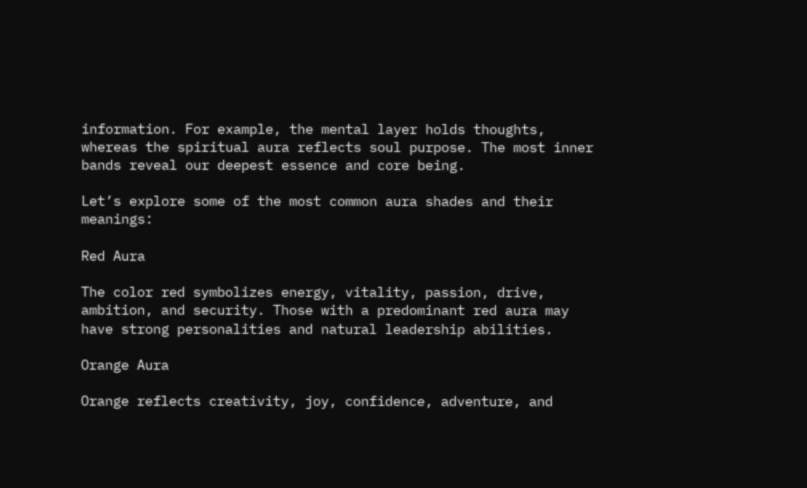information. For example, the mental layer holds thoughts, whereas the spiritual aura reflects soul purpose. The most inner bands reveal our deepest essence and core being.

Let’s explore some of the most common aura shades and their meanings:

Red Aura

The color red symbolizes energy, vitality, passion, drive, ambition, and security. Those with a predominant red aura may have strong personalities and natural leadership abilities.

Orange Aura

Orange reflects creativity, joy, confidence, adventure, and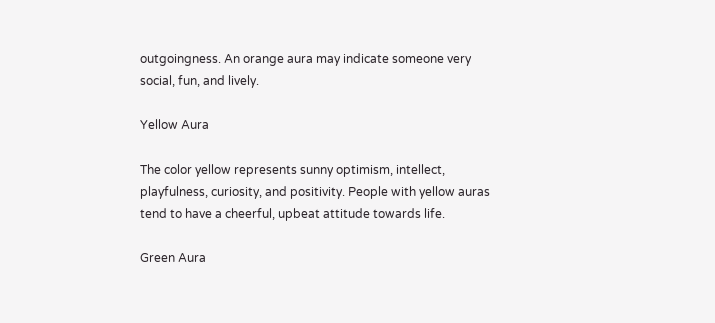outgoingness. An orange aura may indicate someone very social, fun, and lively.

Yellow Aura

The color yellow represents sunny optimism, intellect, playfulness, curiosity, and positivity. People with yellow auras tend to have a cheerful, upbeat attitude towards life.

Green Aura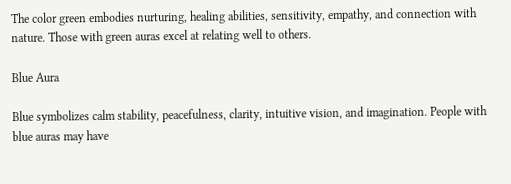The color green embodies nurturing, healing abilities, sensitivity, empathy, and connection with nature. Those with green auras excel at relating well to others.

Blue Aura

Blue symbolizes calm stability, peacefulness, clarity, intuitive vision, and imagination. People with blue auras may have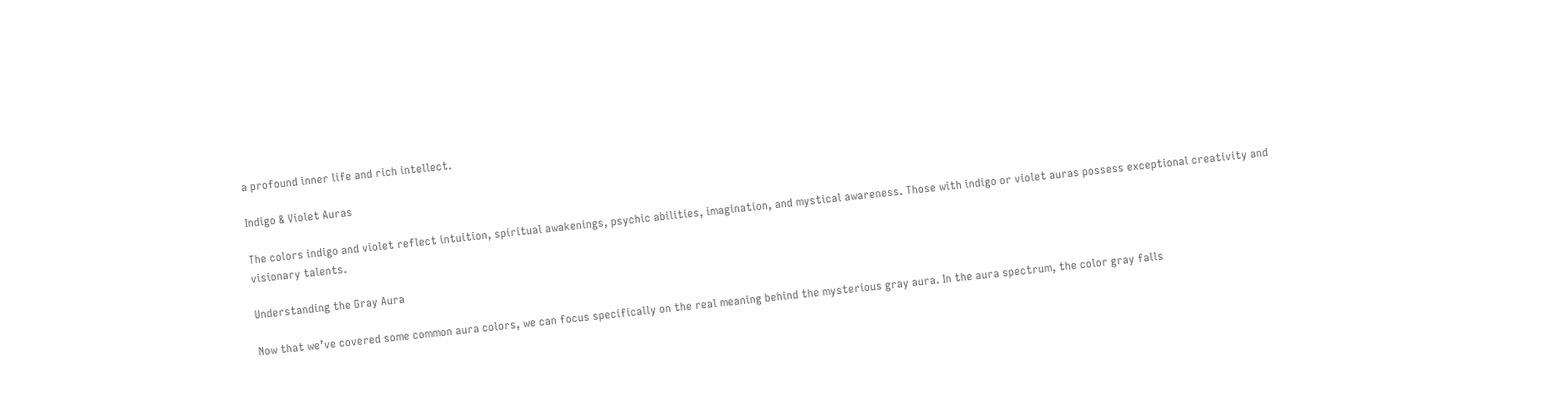a profound inner life and rich intellect.

Indigo & Violet Auras

The colors indigo and violet reflect intuition, spiritual awakenings, psychic abilities, imagination, and mystical awareness. Those with indigo or violet auras possess exceptional creativity and visionary talents.

Understanding the Gray Aura

Now that we’ve covered some common aura colors, we can focus specifically on the real meaning behind the mysterious gray aura. In the aura spectrum, the color gray falls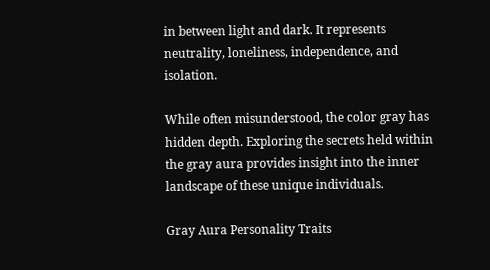in between light and dark. It represents neutrality, loneliness, independence, and isolation.

While often misunderstood, the color gray has hidden depth. Exploring the secrets held within the gray aura provides insight into the inner landscape of these unique individuals.

Gray Aura Personality Traits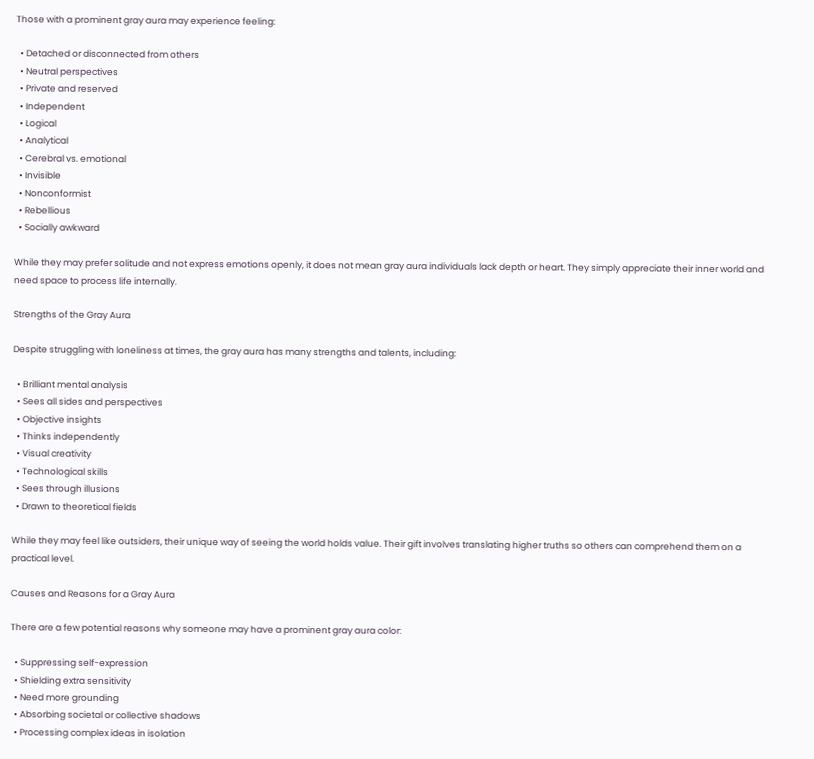Those with a prominent gray aura may experience feeling:

  • Detached or disconnected from others
  • Neutral perspectives
  • Private and reserved
  • Independent
  • Logical
  • Analytical
  • Cerebral vs. emotional
  • Invisible
  • Nonconformist
  • Rebellious
  • Socially awkward

While they may prefer solitude and not express emotions openly, it does not mean gray aura individuals lack depth or heart. They simply appreciate their inner world and need space to process life internally.

Strengths of the Gray Aura

Despite struggling with loneliness at times, the gray aura has many strengths and talents, including:

  • Brilliant mental analysis
  • Sees all sides and perspectives
  • Objective insights
  • Thinks independently
  • Visual creativity
  • Technological skills
  • Sees through illusions
  • Drawn to theoretical fields

While they may feel like outsiders, their unique way of seeing the world holds value. Their gift involves translating higher truths so others can comprehend them on a practical level.

Causes and Reasons for a Gray Aura

There are a few potential reasons why someone may have a prominent gray aura color:

  • Suppressing self-expression
  • Shielding extra sensitivity
  • Need more grounding
  • Absorbing societal or collective shadows
  • Processing complex ideas in isolation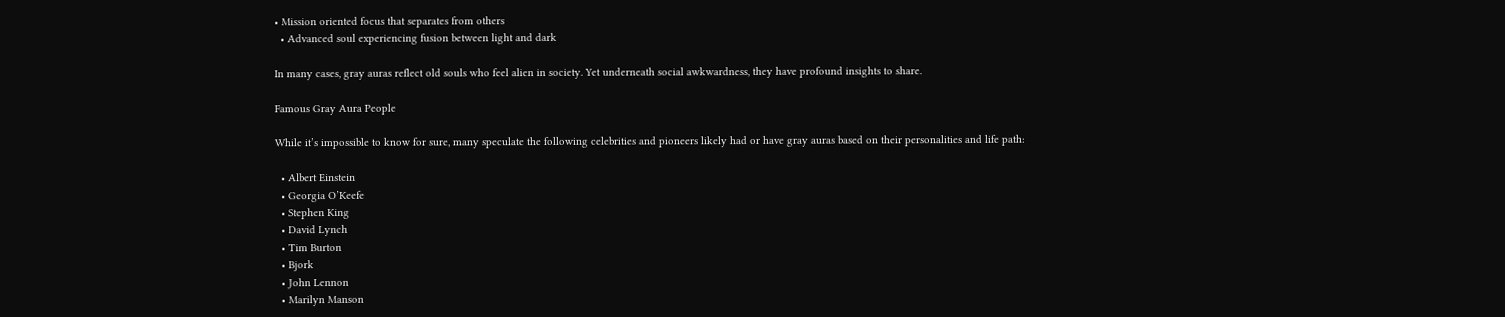• Mission oriented focus that separates from others
  • Advanced soul experiencing fusion between light and dark

In many cases, gray auras reflect old souls who feel alien in society. Yet underneath social awkwardness, they have profound insights to share.

Famous Gray Aura People

While it’s impossible to know for sure, many speculate the following celebrities and pioneers likely had or have gray auras based on their personalities and life path:

  • Albert Einstein
  • Georgia O’Keefe
  • Stephen King
  • David Lynch
  • Tim Burton
  • Bjork
  • John Lennon
  • Marilyn Manson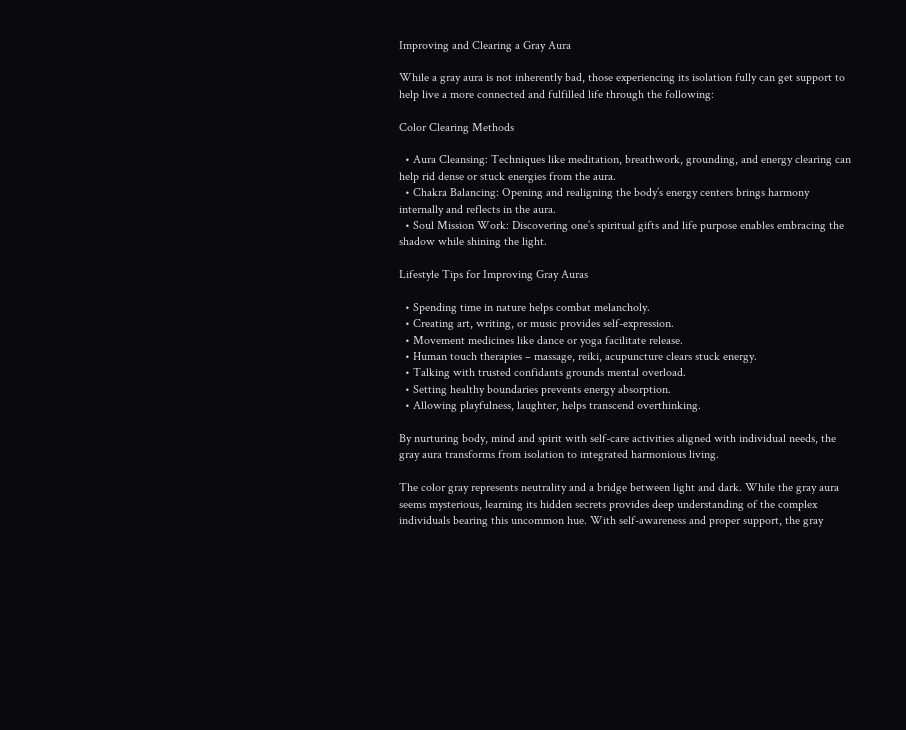Improving and Clearing a Gray Aura

While a gray aura is not inherently bad, those experiencing its isolation fully can get support to help live a more connected and fulfilled life through the following:

Color Clearing Methods

  • Aura Cleansing: Techniques like meditation, breathwork, grounding, and energy clearing can help rid dense or stuck energies from the aura.
  • Chakra Balancing: Opening and realigning the body’s energy centers brings harmony internally and reflects in the aura.
  • Soul Mission Work: Discovering one’s spiritual gifts and life purpose enables embracing the shadow while shining the light.

Lifestyle Tips for Improving Gray Auras

  • Spending time in nature helps combat melancholy.
  • Creating art, writing, or music provides self-expression.
  • Movement medicines like dance or yoga facilitate release.
  • Human touch therapies – massage, reiki, acupuncture clears stuck energy.
  • Talking with trusted confidants grounds mental overload.
  • Setting healthy boundaries prevents energy absorption.
  • Allowing playfulness, laughter, helps transcend overthinking.

By nurturing body, mind and spirit with self-care activities aligned with individual needs, the gray aura transforms from isolation to integrated harmonious living.

The color gray represents neutrality and a bridge between light and dark. While the gray aura seems mysterious, learning its hidden secrets provides deep understanding of the complex individuals bearing this uncommon hue. With self-awareness and proper support, the gray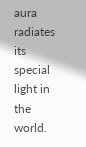aura radiates its special light in the world.